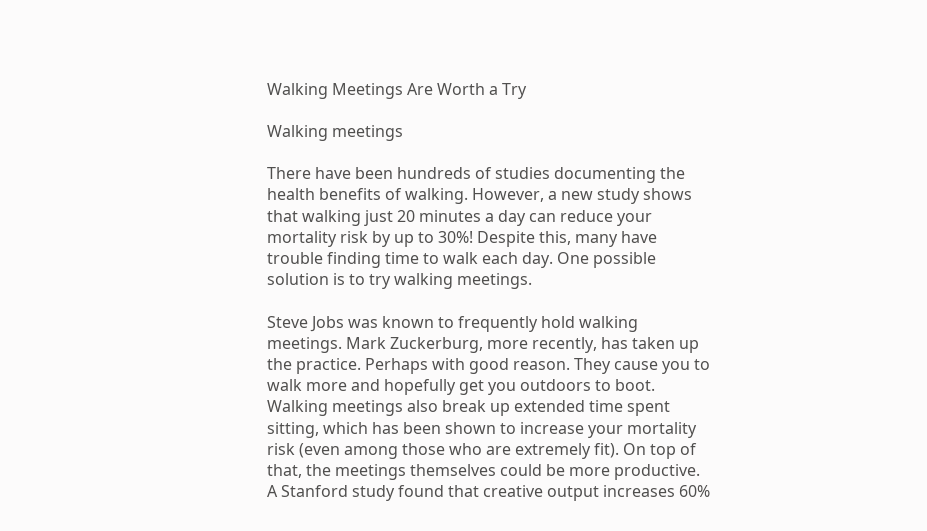Walking Meetings Are Worth a Try

Walking meetings

There have been hundreds of studies documenting the health benefits of walking. However, a new study shows that walking just 20 minutes a day can reduce your mortality risk by up to 30%! Despite this, many have trouble finding time to walk each day. One possible solution is to try walking meetings.

Steve Jobs was known to frequently hold walking meetings. Mark Zuckerburg, more recently, has taken up the practice. Perhaps with good reason. They cause you to walk more and hopefully get you outdoors to boot. Walking meetings also break up extended time spent sitting, which has been shown to increase your mortality risk (even among those who are extremely fit). On top of that, the meetings themselves could be more productive. A Stanford study found that creative output increases 60%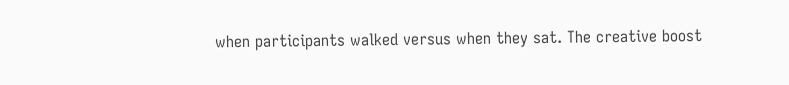when participants walked versus when they sat. The creative boost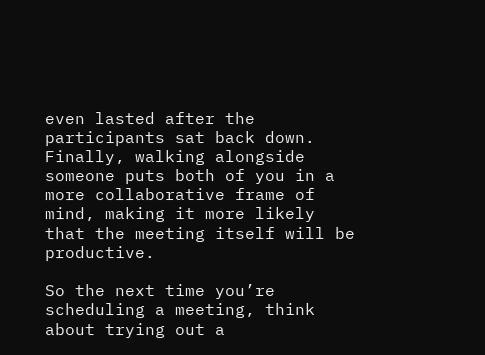even lasted after the participants sat back down. Finally, walking alongside someone puts both of you in a more collaborative frame of mind, making it more likely that the meeting itself will be productive.

So the next time you’re scheduling a meeting, think about trying out a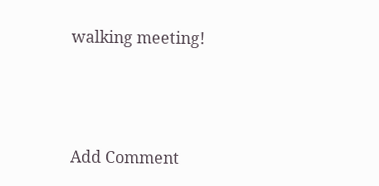walking meeting!



Add Comment